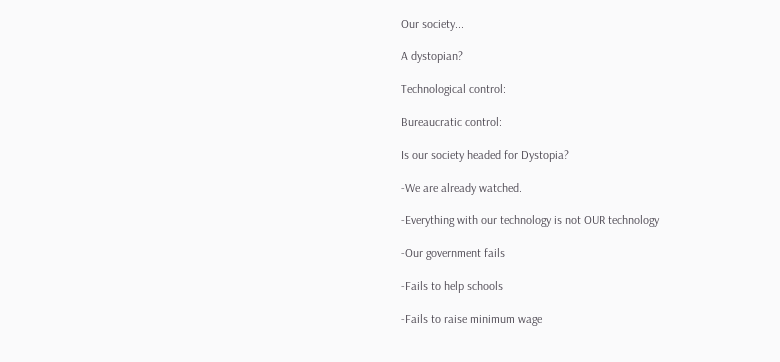Our society...

A dystopian?

Technological control:

Bureaucratic control:

Is our society headed for Dystopia?

-We are already watched.

-Everything with our technology is not OUR technology

-Our government fails

-Fails to help schools

-Fails to raise minimum wage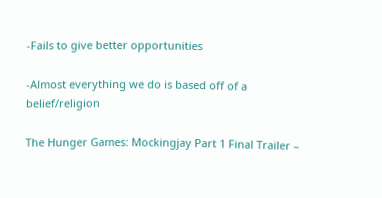-Fails to give better opportunities

-Almost everything we do is based off of a belief/religion

The Hunger Games: Mockingjay Part 1 Final Trailer –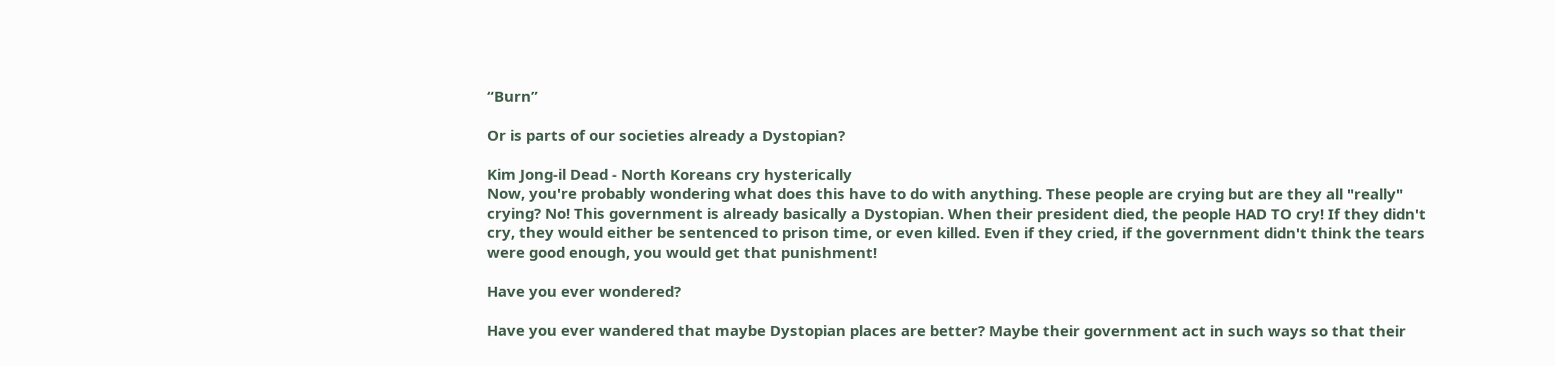“Burn”

Or is parts of our societies already a Dystopian?

Kim Jong-il Dead - North Koreans cry hysterically
Now, you're probably wondering what does this have to do with anything. These people are crying but are they all "really" crying? No! This government is already basically a Dystopian. When their president died, the people HAD TO cry! If they didn't cry, they would either be sentenced to prison time, or even killed. Even if they cried, if the government didn't think the tears were good enough, you would get that punishment!

Have you ever wondered?

Have you ever wandered that maybe Dystopian places are better? Maybe their government act in such ways so that their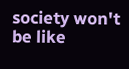society won't be like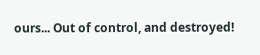ours... Out of control, and destroyed!